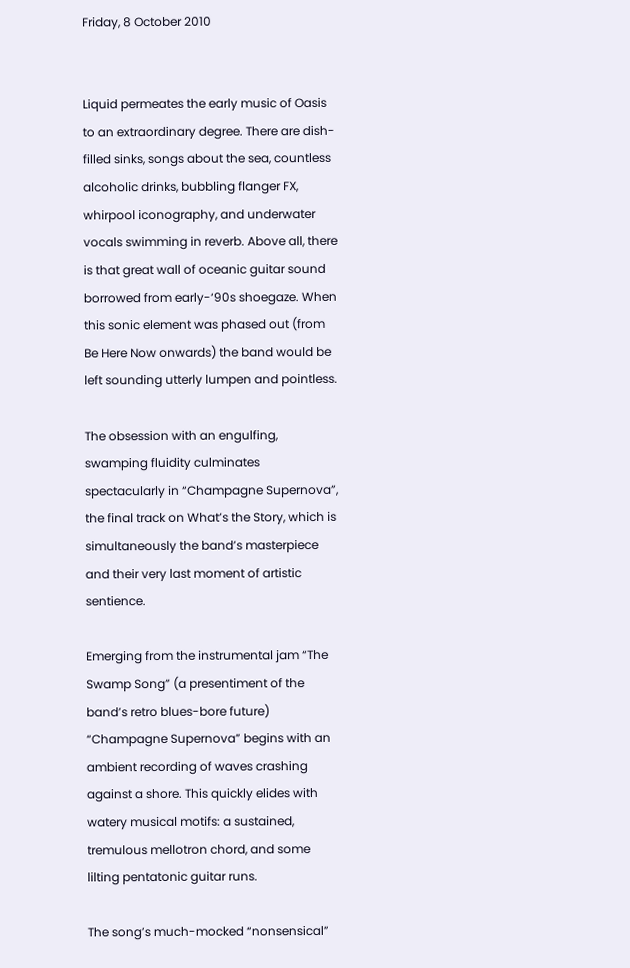Friday, 8 October 2010


Liquid permeates the early music of Oasis to an extraordinary degree. There are dish-filled sinks, songs about the sea, countless alcoholic drinks, bubbling flanger FX, whirpool iconography, and underwater vocals swimming in reverb. Above all, there is that great wall of oceanic guitar sound borrowed from early-‘90s shoegaze. When this sonic element was phased out (from Be Here Now onwards) the band would be left sounding utterly lumpen and pointless.

The obsession with an engulfing, swamping fluidity culminates spectacularly in “Champagne Supernova”, the final track on What’s the Story, which is simultaneously the band’s masterpiece and their very last moment of artistic sentience.

Emerging from the instrumental jam “The Swamp Song” (a presentiment of the band’s retro blues-bore future) “Champagne Supernova” begins with an ambient recording of waves crashing against a shore. This quickly elides with watery musical motifs: a sustained, tremulous mellotron chord, and some lilting pentatonic guitar runs.

The song’s much-mocked “nonsensical”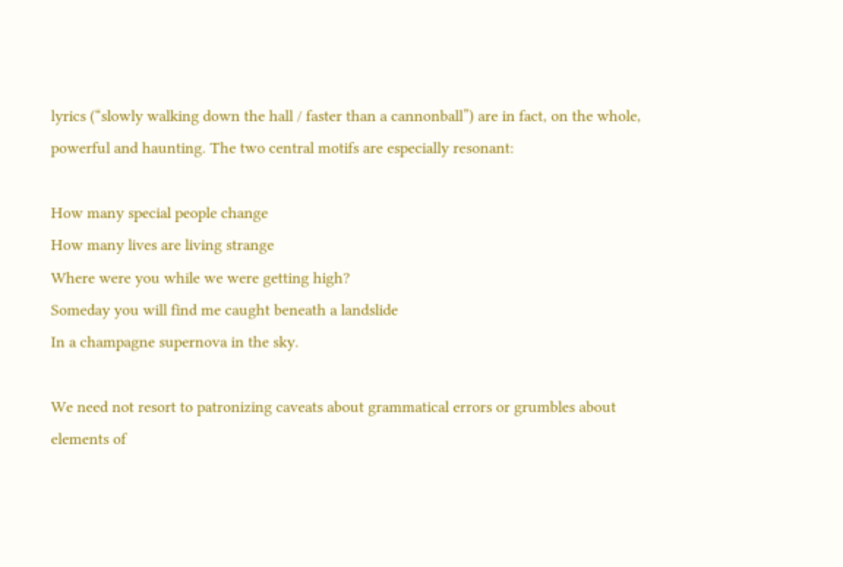lyrics (“slowly walking down the hall / faster than a cannonball”) are in fact, on the whole, powerful and haunting. The two central motifs are especially resonant:

How many special people change
How many lives are living strange
Where were you while we were getting high?
Someday you will find me caught beneath a landslide
In a champagne supernova in the sky.

We need not resort to patronizing caveats about grammatical errors or grumbles about elements of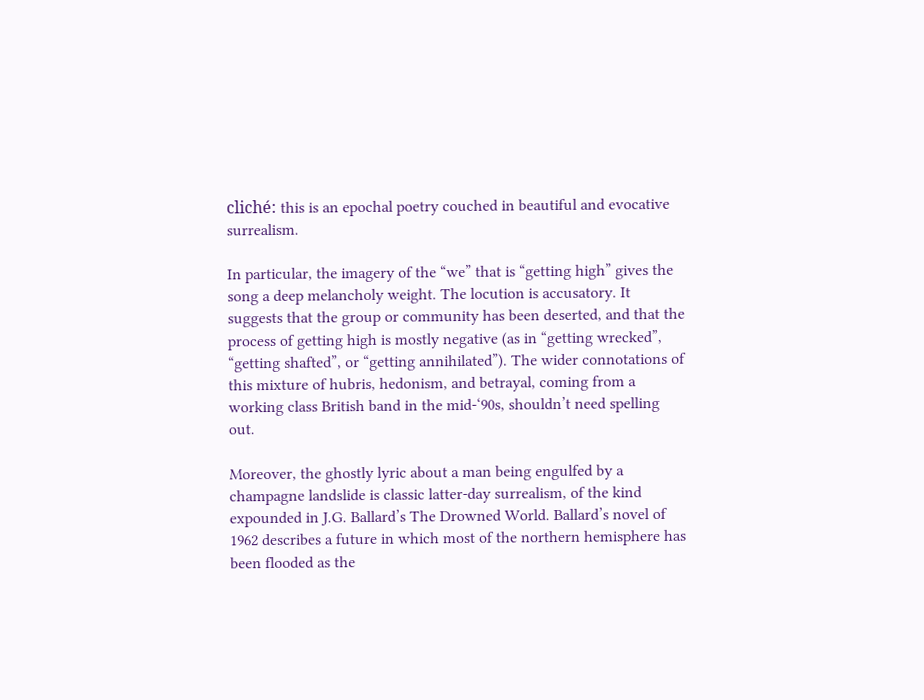cliché: this is an epochal poetry couched in beautiful and evocative surrealism.

In particular, the imagery of the “we” that is “getting high” gives the song a deep melancholy weight. The locution is accusatory. It suggests that the group or community has been deserted, and that the process of getting high is mostly negative (as in “getting wrecked”, “getting shafted”, or “getting annihilated”). The wider connotations of this mixture of hubris, hedonism, and betrayal, coming from a working class British band in the mid-‘90s, shouldn’t need spelling out.

Moreover, the ghostly lyric about a man being engulfed by a champagne landslide is classic latter-day surrealism, of the kind expounded in J.G. Ballard’s The Drowned World. Ballard’s novel of 1962 describes a future in which most of the northern hemisphere has been flooded as the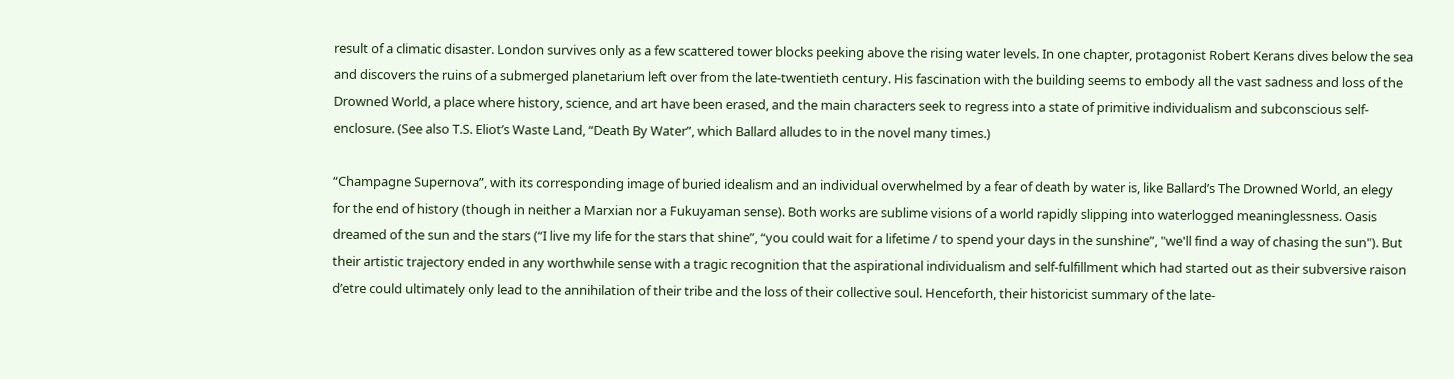result of a climatic disaster. London survives only as a few scattered tower blocks peeking above the rising water levels. In one chapter, protagonist Robert Kerans dives below the sea and discovers the ruins of a submerged planetarium left over from the late-twentieth century. His fascination with the building seems to embody all the vast sadness and loss of the Drowned World, a place where history, science, and art have been erased, and the main characters seek to regress into a state of primitive individualism and subconscious self-enclosure. (See also T.S. Eliot’s Waste Land, “Death By Water”, which Ballard alludes to in the novel many times.)

“Champagne Supernova”, with its corresponding image of buried idealism and an individual overwhelmed by a fear of death by water is, like Ballard’s The Drowned World, an elegy for the end of history (though in neither a Marxian nor a Fukuyaman sense). Both works are sublime visions of a world rapidly slipping into waterlogged meaninglessness. Oasis dreamed of the sun and the stars (“I live my life for the stars that shine”, “you could wait for a lifetime / to spend your days in the sunshine”, "we'll find a way of chasing the sun"). But their artistic trajectory ended in any worthwhile sense with a tragic recognition that the aspirational individualism and self-fulfillment which had started out as their subversive raison d’etre could ultimately only lead to the annihilation of their tribe and the loss of their collective soul. Henceforth, their historicist summary of the late-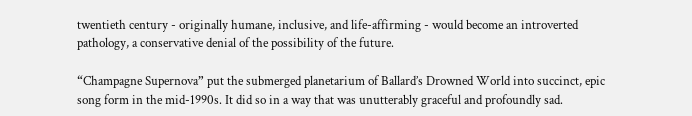twentieth century - originally humane, inclusive, and life-affirming - would become an introverted pathology, a conservative denial of the possibility of the future.

“Champagne Supernova” put the submerged planetarium of Ballard’s Drowned World into succinct, epic song form in the mid-1990s. It did so in a way that was unutterably graceful and profoundly sad.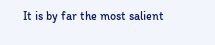It is by far the most salient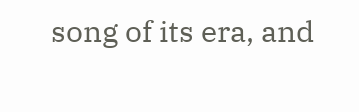song of its era, and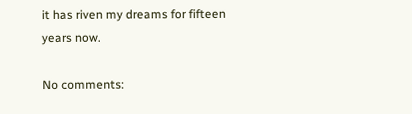it has riven my dreams for fifteen years now.

No comments: